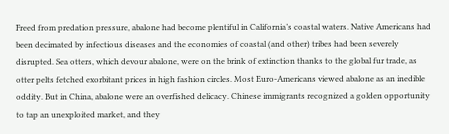Freed from predation pressure, abalone had become plentiful in California’s coastal waters. Native Americans had been decimated by infectious diseases and the economies of coastal (and other) tribes had been severely disrupted. Sea otters, which devour abalone, were on the brink of extinction thanks to the global fur trade, as otter pelts fetched exorbitant prices in high fashion circles. Most Euro-Americans viewed abalone as an inedible oddity. But in China, abalone were an overfished delicacy. Chinese immigrants recognized a golden opportunity to tap an unexploited market, and they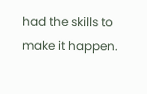had the skills to make it happen.